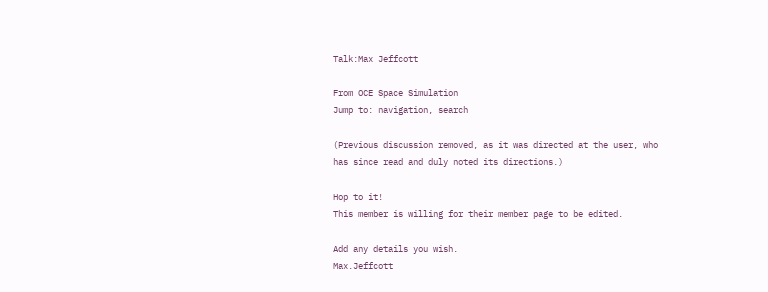Talk:Max Jeffcott

From OCE Space Simulation
Jump to: navigation, search

(Previous discussion removed, as it was directed at the user, who has since read and duly noted its directions.)

Hop to it!
This member is willing for their member page to be edited.

Add any details you wish.
Max.Jeffcott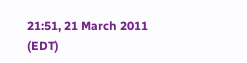21:51, 21 March 2011 (EDT)